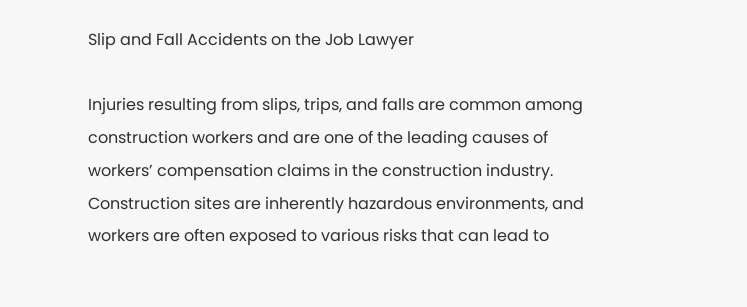Slip and Fall Accidents on the Job Lawyer

Injuries resulting from slips, trips, and falls are common among construction workers and are one of the leading causes of workers’ compensation claims in the construction industry. Construction sites are inherently hazardous environments, and workers are often exposed to various risks that can lead to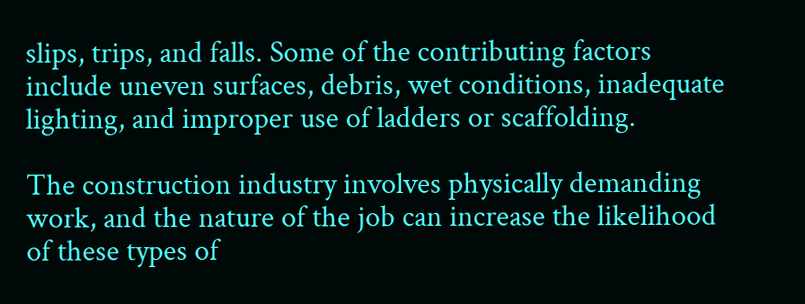slips, trips, and falls. Some of the contributing factors include uneven surfaces, debris, wet conditions, inadequate lighting, and improper use of ladders or scaffolding.

The construction industry involves physically demanding work, and the nature of the job can increase the likelihood of these types of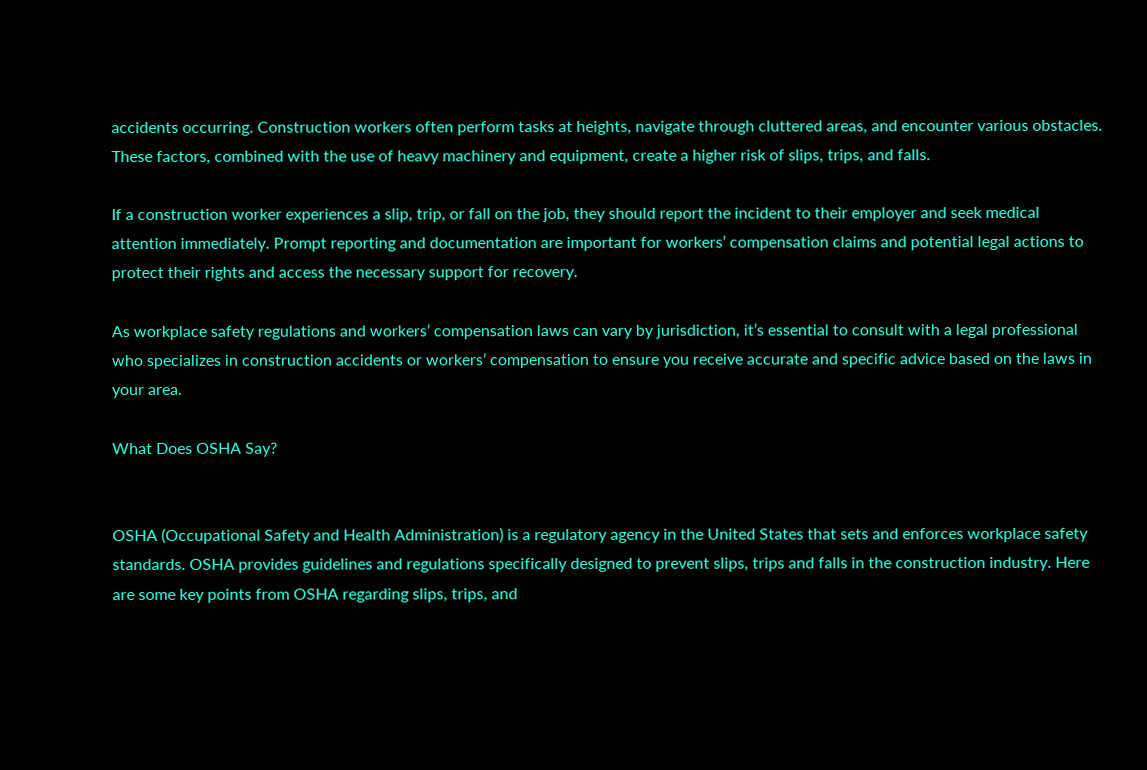accidents occurring. Construction workers often perform tasks at heights, navigate through cluttered areas, and encounter various obstacles. These factors, combined with the use of heavy machinery and equipment, create a higher risk of slips, trips, and falls.

If a construction worker experiences a slip, trip, or fall on the job, they should report the incident to their employer and seek medical attention immediately. Prompt reporting and documentation are important for workers’ compensation claims and potential legal actions to protect their rights and access the necessary support for recovery.

As workplace safety regulations and workers’ compensation laws can vary by jurisdiction, it’s essential to consult with a legal professional who specializes in construction accidents or workers’ compensation to ensure you receive accurate and specific advice based on the laws in your area.

What Does OSHA Say?


OSHA (Occupational Safety and Health Administration) is a regulatory agency in the United States that sets and enforces workplace safety standards. OSHA provides guidelines and regulations specifically designed to prevent slips, trips and falls in the construction industry. Here are some key points from OSHA regarding slips, trips, and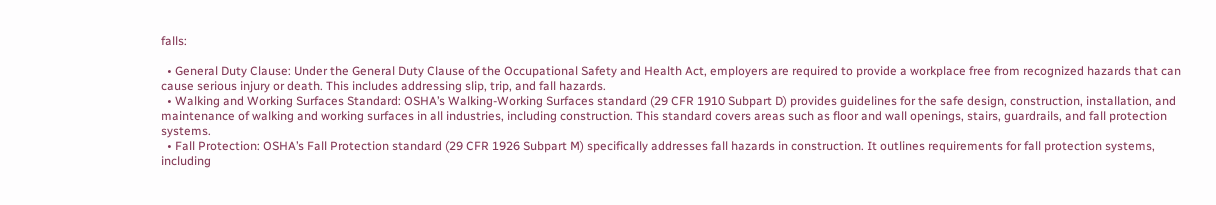falls:

  • General Duty Clause: Under the General Duty Clause of the Occupational Safety and Health Act, employers are required to provide a workplace free from recognized hazards that can cause serious injury or death. This includes addressing slip, trip, and fall hazards.
  • Walking and Working Surfaces Standard: OSHA’s Walking-Working Surfaces standard (29 CFR 1910 Subpart D) provides guidelines for the safe design, construction, installation, and maintenance of walking and working surfaces in all industries, including construction. This standard covers areas such as floor and wall openings, stairs, guardrails, and fall protection systems.
  • Fall Protection: OSHA’s Fall Protection standard (29 CFR 1926 Subpart M) specifically addresses fall hazards in construction. It outlines requirements for fall protection systems, including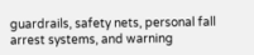guardrails, safety nets, personal fall arrest systems, and warning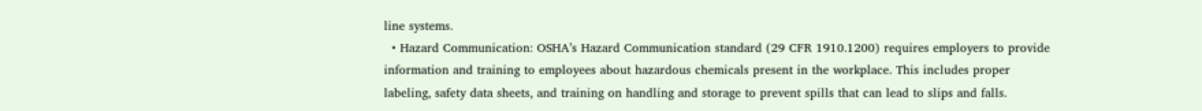line systems.
  • Hazard Communication: OSHA’s Hazard Communication standard (29 CFR 1910.1200) requires employers to provide information and training to employees about hazardous chemicals present in the workplace. This includes proper labeling, safety data sheets, and training on handling and storage to prevent spills that can lead to slips and falls.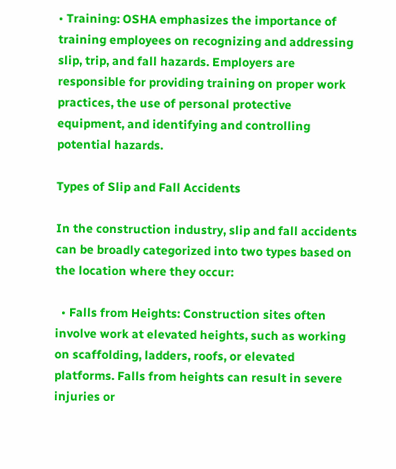• Training: OSHA emphasizes the importance of training employees on recognizing and addressing slip, trip, and fall hazards. Employers are responsible for providing training on proper work practices, the use of personal protective equipment, and identifying and controlling potential hazards.

Types of Slip and Fall Accidents

In the construction industry, slip and fall accidents can be broadly categorized into two types based on the location where they occur:

  • Falls from Heights: Construction sites often involve work at elevated heights, such as working on scaffolding, ladders, roofs, or elevated platforms. Falls from heights can result in severe injuries or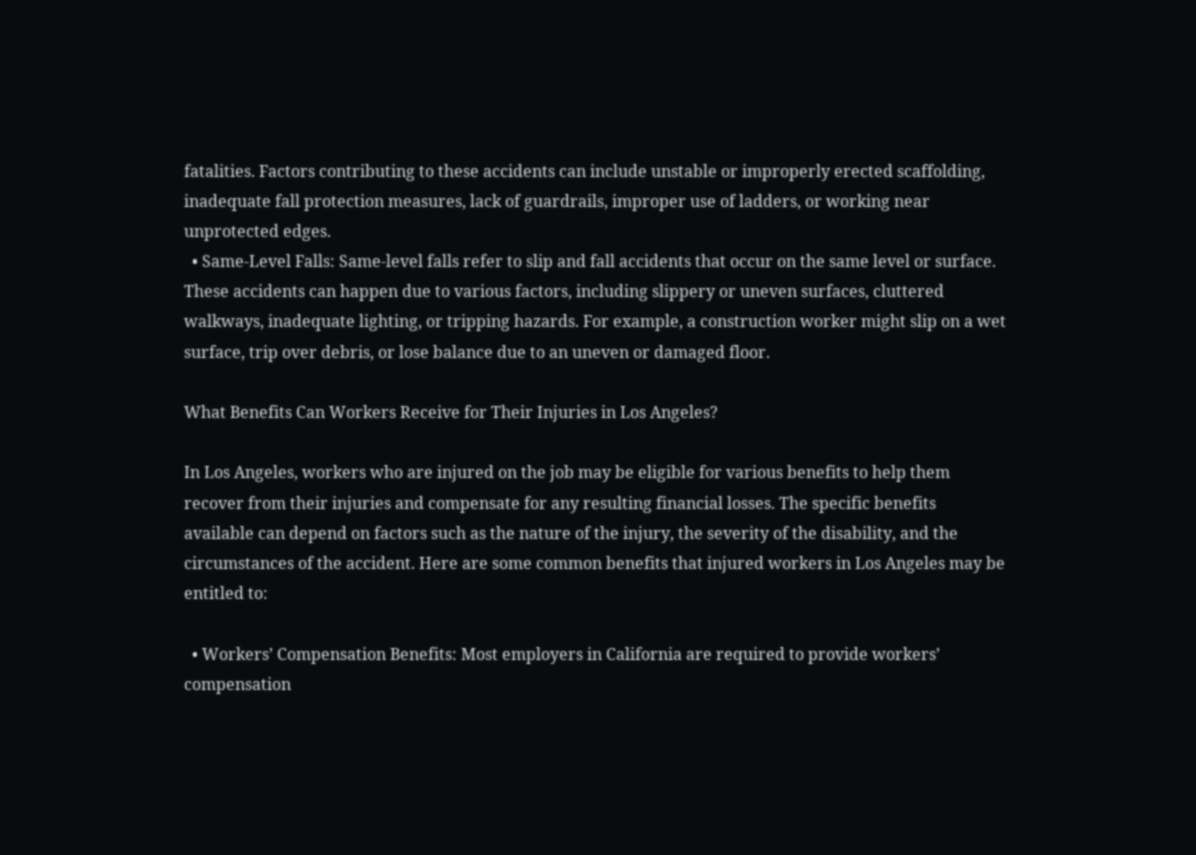fatalities. Factors contributing to these accidents can include unstable or improperly erected scaffolding, inadequate fall protection measures, lack of guardrails, improper use of ladders, or working near unprotected edges.
  • Same-Level Falls: Same-level falls refer to slip and fall accidents that occur on the same level or surface. These accidents can happen due to various factors, including slippery or uneven surfaces, cluttered walkways, inadequate lighting, or tripping hazards. For example, a construction worker might slip on a wet surface, trip over debris, or lose balance due to an uneven or damaged floor.

What Benefits Can Workers Receive for Their Injuries in Los Angeles?

In Los Angeles, workers who are injured on the job may be eligible for various benefits to help them recover from their injuries and compensate for any resulting financial losses. The specific benefits available can depend on factors such as the nature of the injury, the severity of the disability, and the circumstances of the accident. Here are some common benefits that injured workers in Los Angeles may be entitled to:

  • Workers’ Compensation Benefits: Most employers in California are required to provide workers’ compensation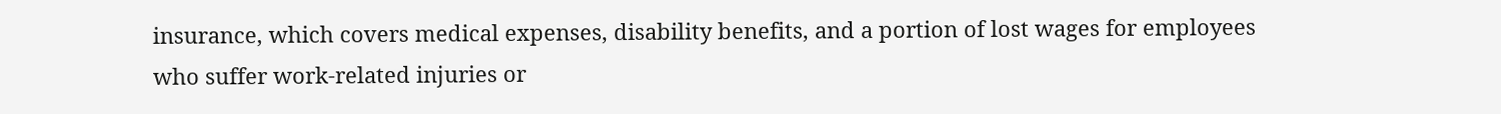insurance, which covers medical expenses, disability benefits, and a portion of lost wages for employees who suffer work-related injuries or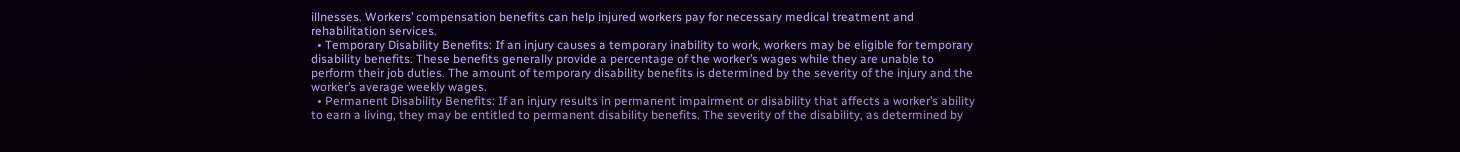illnesses. Workers’ compensation benefits can help injured workers pay for necessary medical treatment and rehabilitation services.
  • Temporary Disability Benefits: If an injury causes a temporary inability to work, workers may be eligible for temporary disability benefits. These benefits generally provide a percentage of the worker’s wages while they are unable to perform their job duties. The amount of temporary disability benefits is determined by the severity of the injury and the worker’s average weekly wages.
  • Permanent Disability Benefits: If an injury results in permanent impairment or disability that affects a worker’s ability to earn a living, they may be entitled to permanent disability benefits. The severity of the disability, as determined by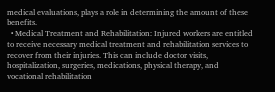medical evaluations, plays a role in determining the amount of these benefits.
  • Medical Treatment and Rehabilitation: Injured workers are entitled to receive necessary medical treatment and rehabilitation services to recover from their injuries. This can include doctor visits, hospitalization, surgeries, medications, physical therapy, and vocational rehabilitation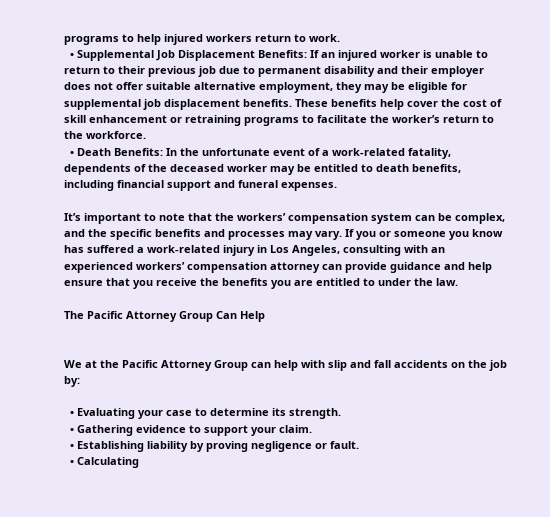programs to help injured workers return to work.
  • Supplemental Job Displacement Benefits: If an injured worker is unable to return to their previous job due to permanent disability and their employer does not offer suitable alternative employment, they may be eligible for supplemental job displacement benefits. These benefits help cover the cost of skill enhancement or retraining programs to facilitate the worker’s return to the workforce.
  • Death Benefits: In the unfortunate event of a work-related fatality, dependents of the deceased worker may be entitled to death benefits, including financial support and funeral expenses.

It’s important to note that the workers’ compensation system can be complex, and the specific benefits and processes may vary. If you or someone you know has suffered a work-related injury in Los Angeles, consulting with an experienced workers’ compensation attorney can provide guidance and help ensure that you receive the benefits you are entitled to under the law.

The Pacific Attorney Group Can Help


We at the Pacific Attorney Group can help with slip and fall accidents on the job by:

  • Evaluating your case to determine its strength.
  • Gathering evidence to support your claim.
  • Establishing liability by proving negligence or fault.
  • Calculating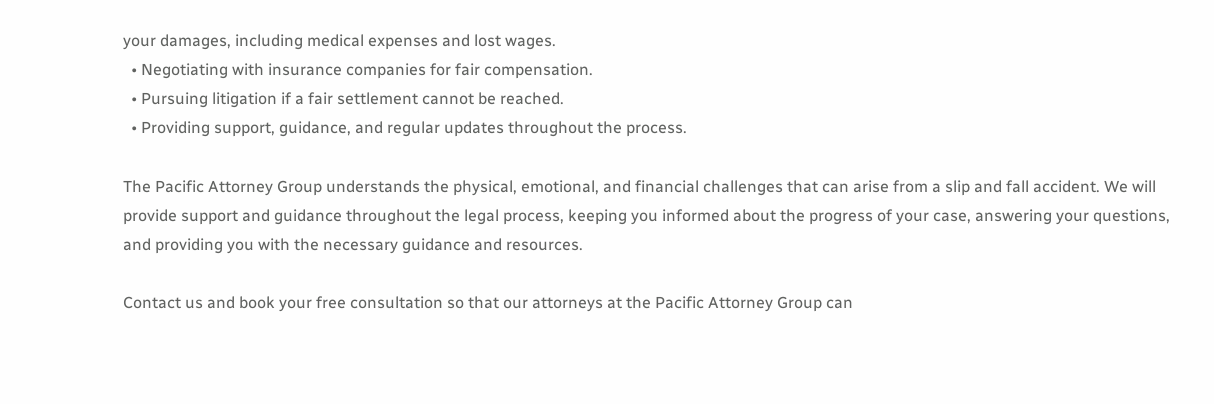your damages, including medical expenses and lost wages.
  • Negotiating with insurance companies for fair compensation.
  • Pursuing litigation if a fair settlement cannot be reached.
  • Providing support, guidance, and regular updates throughout the process.

The Pacific Attorney Group understands the physical, emotional, and financial challenges that can arise from a slip and fall accident. We will provide support and guidance throughout the legal process, keeping you informed about the progress of your case, answering your questions, and providing you with the necessary guidance and resources.

Contact us and book your free consultation so that our attorneys at the Pacific Attorney Group can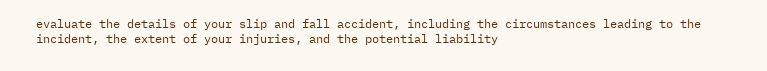evaluate the details of your slip and fall accident, including the circumstances leading to the incident, the extent of your injuries, and the potential liability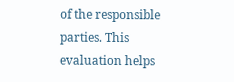of the responsible parties. This evaluation helps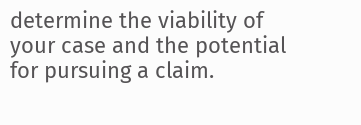determine the viability of your case and the potential for pursuing a claim.